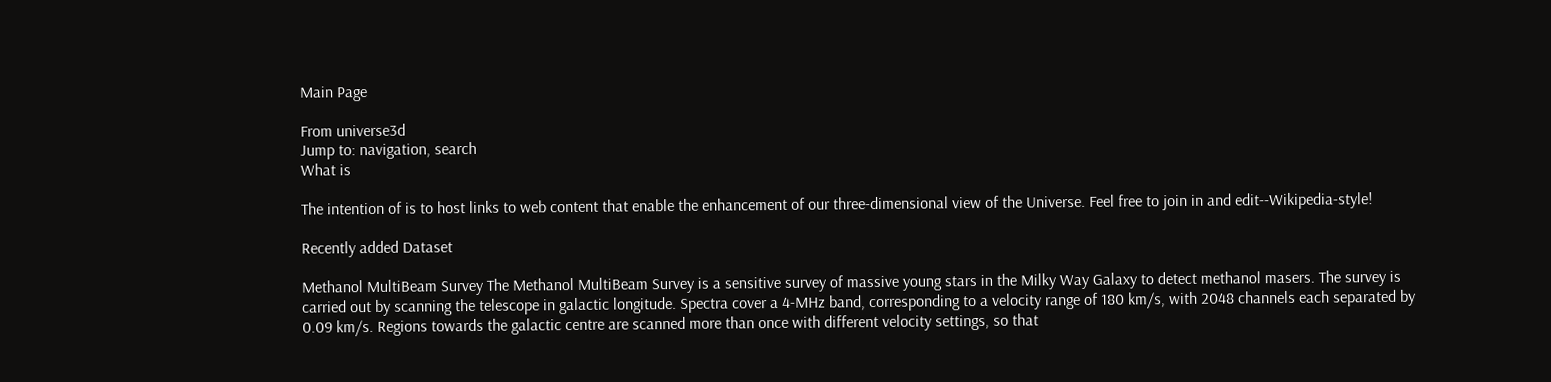Main Page

From universe3d
Jump to: navigation, search
What is

The intention of is to host links to web content that enable the enhancement of our three-dimensional view of the Universe. Feel free to join in and edit--Wikipedia-style!

Recently added Dataset

Methanol MultiBeam Survey The Methanol MultiBeam Survey is a sensitive survey of massive young stars in the Milky Way Galaxy to detect methanol masers. The survey is carried out by scanning the telescope in galactic longitude. Spectra cover a 4-MHz band, corresponding to a velocity range of 180 km/s, with 2048 channels each separated by 0.09 km/s. Regions towards the galactic centre are scanned more than once with different velocity settings, so that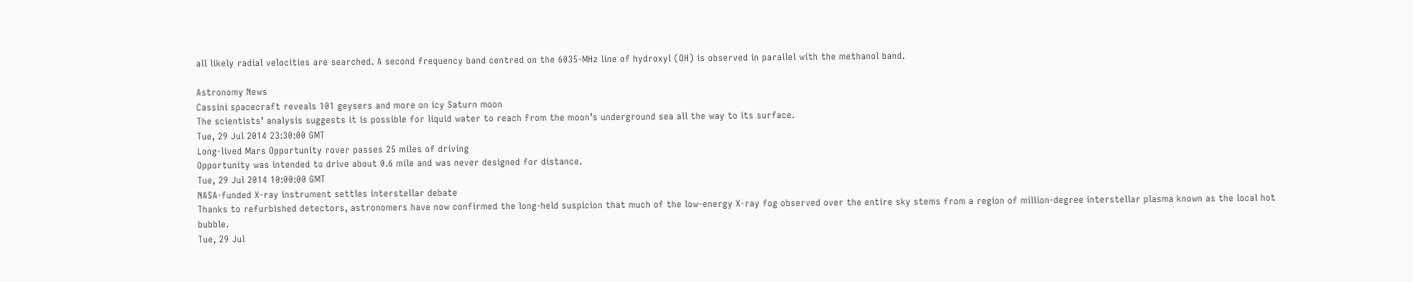all likely radial velocities are searched. A second frequency band centred on the 6035-MHz line of hydroxyl (OH) is observed in parallel with the methanol band.

Astronomy News
Cassini spacecraft reveals 101 geysers and more on icy Saturn moon
The scientists’ analysis suggests it is possible for liquid water to reach from the moon’s underground sea all the way to its surface.
Tue, 29 Jul 2014 23:30:00 GMT
Long-lived Mars Opportunity rover passes 25 miles of driving
Opportunity was intended to drive about 0.6 mile and was never designed for distance.
Tue, 29 Jul 2014 10:00:00 GMT
NASA-funded X-ray instrument settles interstellar debate
Thanks to refurbished detectors, astronomers have now confirmed the long-held suspicion that much of the low-energy X-ray fog observed over the entire sky stems from a region of million-degree interstellar plasma known as the local hot bubble.
Tue, 29 Jul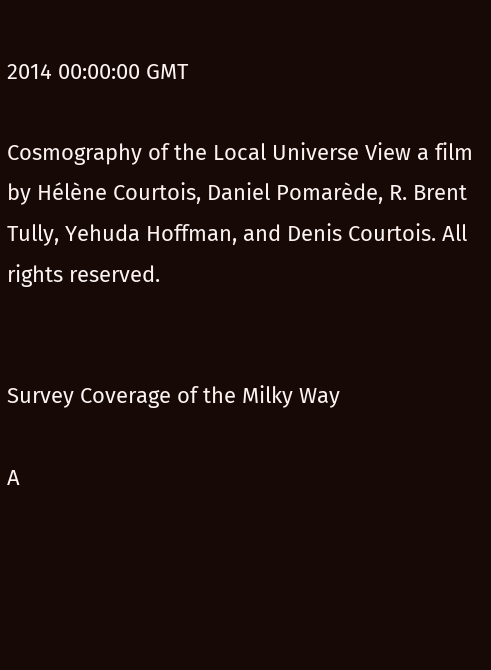2014 00:00:00 GMT

Cosmography of the Local Universe View a film by Hélène Courtois, Daniel Pomarède, R. Brent Tully, Yehuda Hoffman, and Denis Courtois. All rights reserved.


Survey Coverage of the Milky Way

A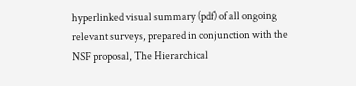hyperlinked visual summary (pdf) of all ongoing relevant surveys, prepared in conjunction with the NSF proposal, The Hierarchical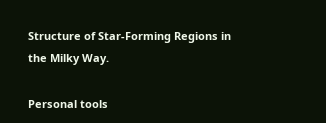Structure of Star-Forming Regions in the Milky Way.

Personal tools